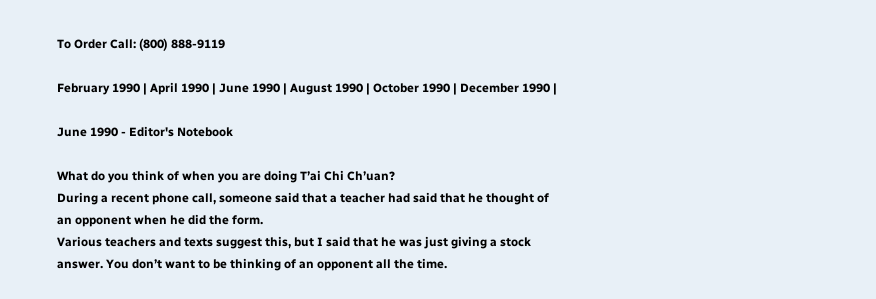To Order Call: (800) 888-9119

February 1990 | April 1990 | June 1990 | August 1990 | October 1990 | December 1990 |

June 1990 - Editor's Notebook

What do you think of when you are doing T’ai Chi Ch’uan?
During a recent phone call, someone said that a teacher had said that he thought of an opponent when he did the form.
Various teachers and texts suggest this, but I said that he was just giving a stock answer. You don’t want to be thinking of an opponent all the time.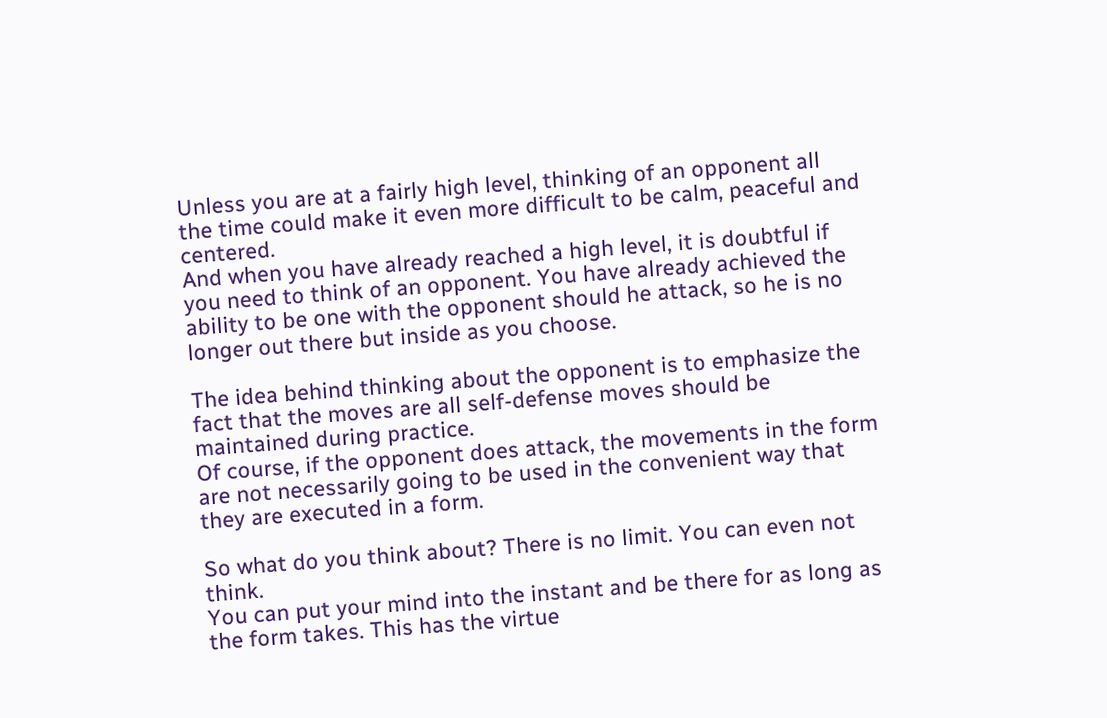Unless you are at a fairly high level, thinking of an opponent all the time could make it even more difficult to be calm, peaceful and centered.
And when you have already reached a high level, it is doubtful if you need to think of an opponent. You have already achieved the ability to be one with the opponent should he attack, so he is no longer out there but inside as you choose.

The idea behind thinking about the opponent is to emphasize the fact that the moves are all self-defense moves should be maintained during practice.
Of course, if the opponent does attack, the movements in the form are not necessarily going to be used in the convenient way that they are executed in a form.

So what do you think about? There is no limit. You can even not think.
You can put your mind into the instant and be there for as long as the form takes. This has the virtue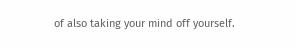of also taking your mind off yourself.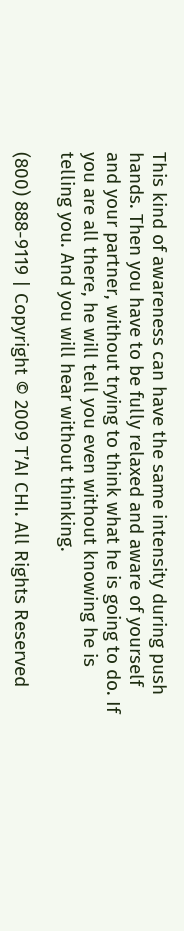This kind of awareness can have the same intensity during push hands. Then you have to be fully relaxed and aware of yourself and your partner, without trying to think what he is going to do. If you are all there, he will tell you even without knowing he is telling you. And you will hear without thinking.

(800) 888-9119 | Copyright © 2009 T’AI CHI. All Rights Reserved